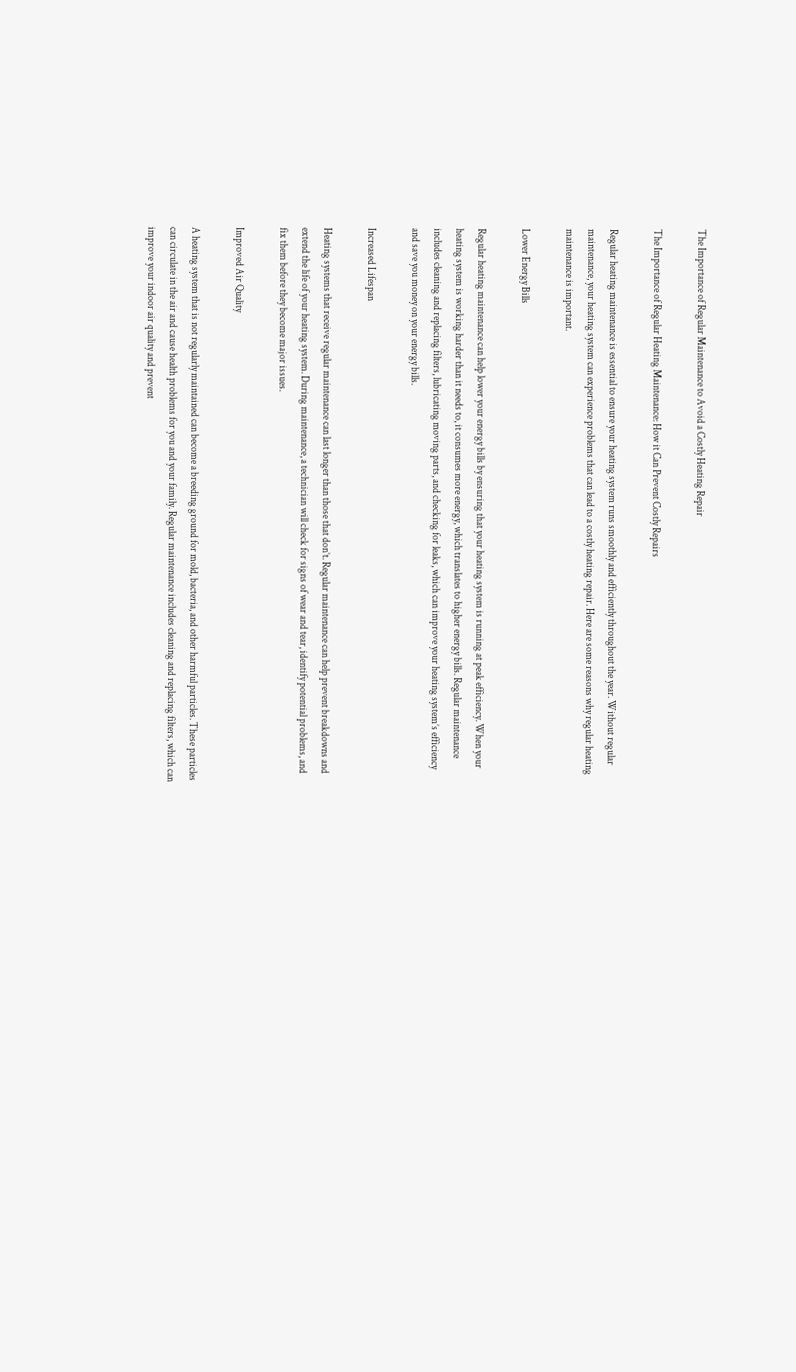The Importance of Regular Maintenance to Avoid a Costly Heating Repair

The Importance of Regular Heating Maintenance: How it Can Prevent Costly Repairs

Regular heating maintenance is essential to ensure your heating system runs smoothly and efficiently throughout the year. Without regular maintenance, your heating system can experience problems that can lead to a costly heating repair. Here are some reasons why regular heating maintenance is important.

Lower Energy Bills

Regular heating maintenance can help lower your energy bills by ensuring that your heating system is running at peak efficiency. When your heating system is working harder than it needs to, it consumes more energy, which translates to higher energy bills. Regular maintenance includes cleaning and replacing filters, lubricating moving parts, and checking for leaks, which can improve your heating system’s efficiency and save you money on your energy bills.

Increased Lifespan

Heating systems that receive regular maintenance can last longer than those that don’t. Regular maintenance can help prevent breakdowns and extend the life of your heating system. During maintenance, a technician will check for signs of wear and tear, identify potential problems, and fix them before they become major issues.

Improved Air Quality

A heating system that is not regularly maintained can become a breeding ground for mold, bacteria, and other harmful particles. These particles can circulate in the air and cause health problems for you and your family. Regular maintenance includes cleaning and replacing filters, which can improve your indoor air quality and prevent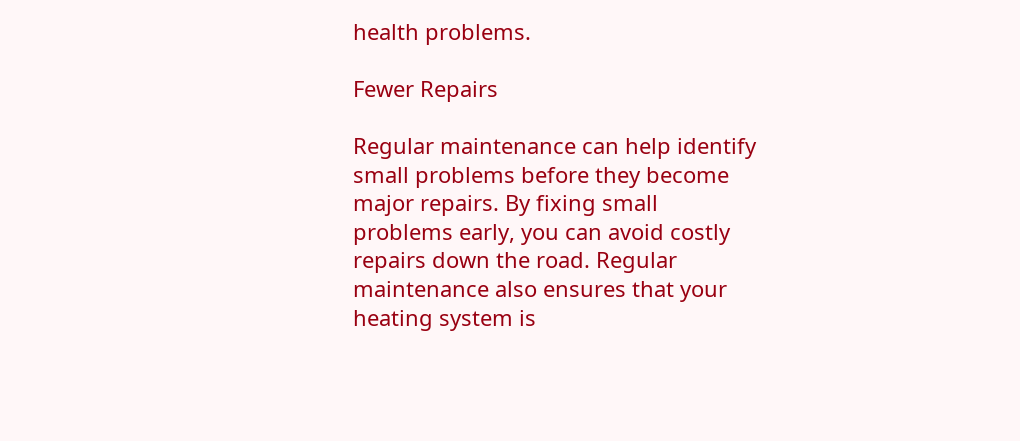health problems.

Fewer Repairs

Regular maintenance can help identify small problems before they become major repairs. By fixing small problems early, you can avoid costly repairs down the road. Regular maintenance also ensures that your heating system is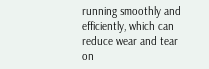running smoothly and efficiently, which can reduce wear and tear on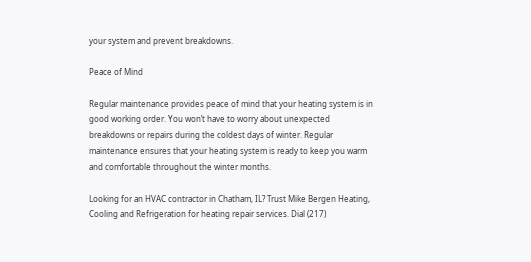your system and prevent breakdowns.

Peace of Mind

Regular maintenance provides peace of mind that your heating system is in good working order. You won’t have to worry about unexpected breakdowns or repairs during the coldest days of winter. Regular maintenance ensures that your heating system is ready to keep you warm and comfortable throughout the winter months.

Looking for an HVAC contractor in Chatham, IL? Trust Mike Bergen Heating, Cooling and Refrigeration for heating repair services. Dial (217)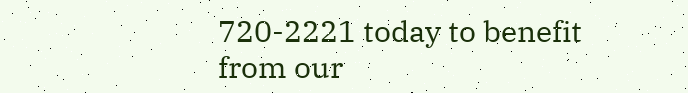720-2221 today to benefit from our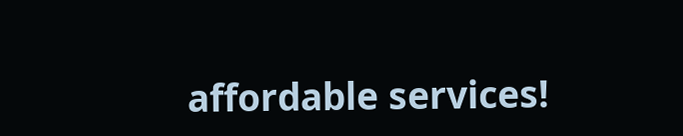affordable services!